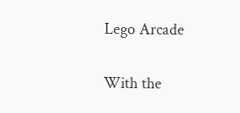Lego Arcade


With the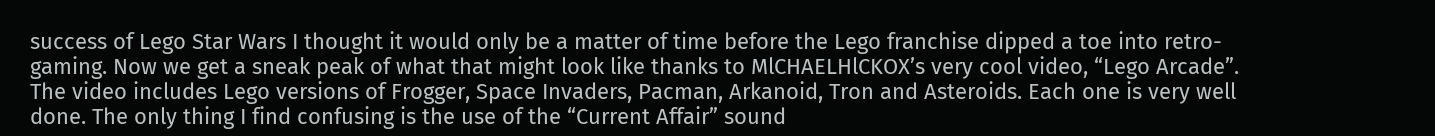success of Lego Star Wars I thought it would only be a matter of time before the Lego franchise dipped a toe into retro-gaming. Now we get a sneak peak of what that might look like thanks to MlCHAELHlCKOX’s very cool video, “Lego Arcade”. The video includes Lego versions of Frogger, Space Invaders, Pacman, Arkanoid, Tron and Asteroids. Each one is very well done. The only thing I find confusing is the use of the “Current Affair” sound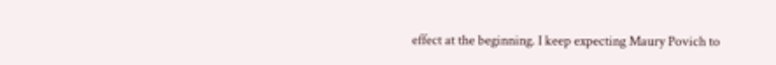effect at the beginning. I keep expecting Maury Povich to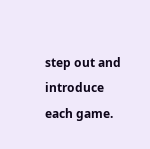step out and introduce each game.